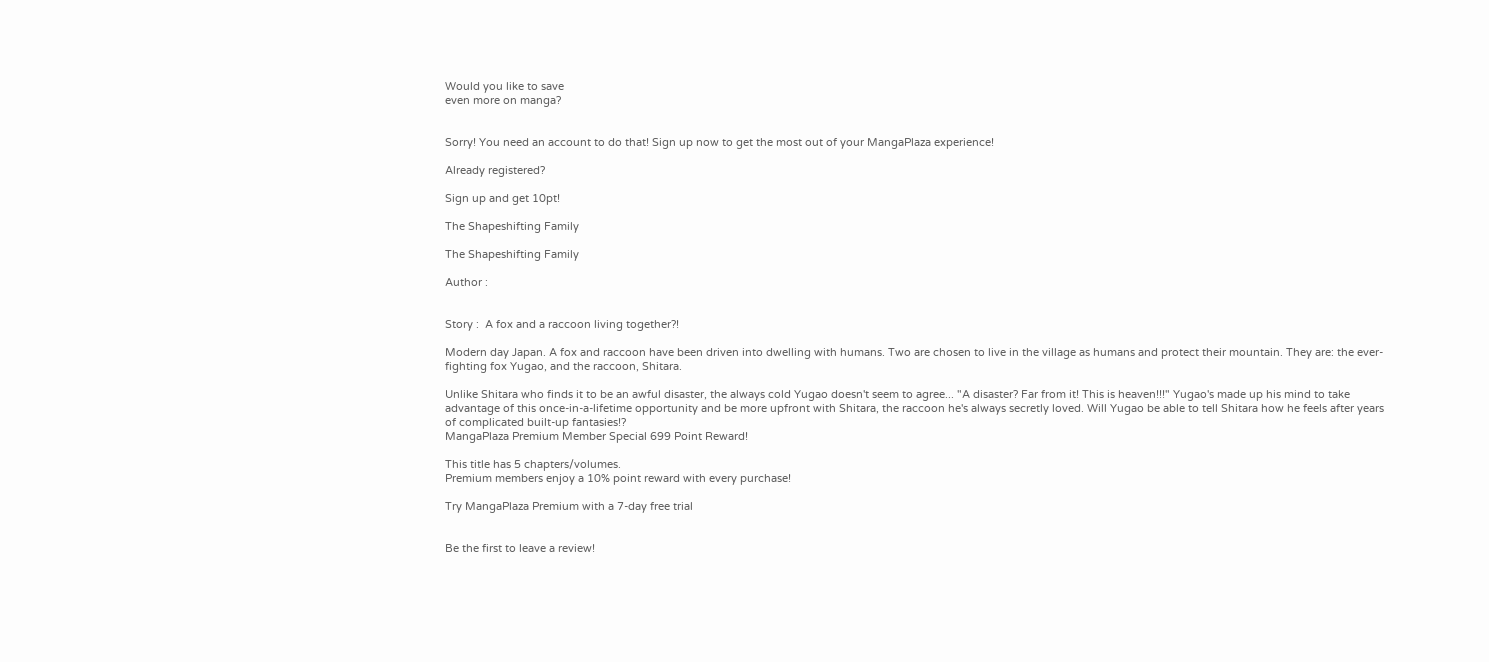Would you like to save
even more on manga?


Sorry! You need an account to do that! Sign up now to get the most out of your MangaPlaza experience!

Already registered?

Sign up and get 10pt!

The Shapeshifting Family

The Shapeshifting Family

Author :


Story :  A fox and a raccoon living together?!

Modern day Japan. A fox and raccoon have been driven into dwelling with humans. Two are chosen to live in the village as humans and protect their mountain. They are: the ever-fighting fox Yugao, and the raccoon, Shitara.

Unlike Shitara who finds it to be an awful disaster, the always cold Yugao doesn't seem to agree... "A disaster? Far from it! This is heaven!!!" Yugao's made up his mind to take advantage of this once-in-a-lifetime opportunity and be more upfront with Shitara, the raccoon he's always secretly loved. Will Yugao be able to tell Shitara how he feels after years of complicated built-up fantasies!?
MangaPlaza Premium Member Special 699 Point Reward!

This title has 5 chapters/volumes.
Premium members enjoy a 10% point reward with every purchase!

Try MangaPlaza Premium with a 7-day free trial


Be the first to leave a review!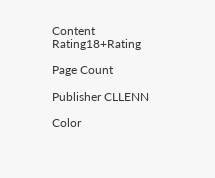Content Rating18+Rating

Page Count

Publisher CLLENN

Color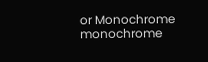or Monochrome monochrome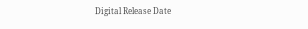Digital Release Date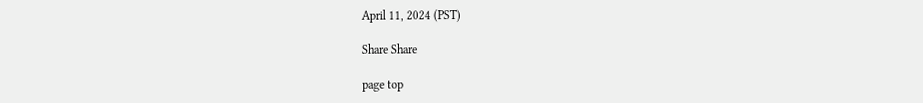April 11, 2024 (PST)

Share Share

page top